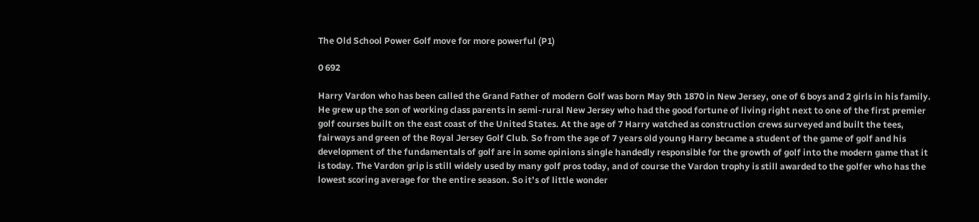The Old School Power Golf move for more powerful (P1)

0 692

Harry Vardon who has been called the Grand Father of modern Golf was born May 9th 1870 in New Jersey, one of 6 boys and 2 girls in his family. He grew up the son of working class parents in semi-rural New Jersey who had the good fortune of living right next to one of the first premier golf courses built on the east coast of the United States. At the age of 7 Harry watched as construction crews surveyed and built the tees, fairways and green of the Royal Jersey Golf Club. So from the age of 7 years old young Harry became a student of the game of golf and his development of the fundamentals of golf are in some opinions single handedly responsible for the growth of golf into the modern game that it is today. The Vardon grip is still widely used by many golf pros today, and of course the Vardon trophy is still awarded to the golfer who has the lowest scoring average for the entire season. So it’s of little wonder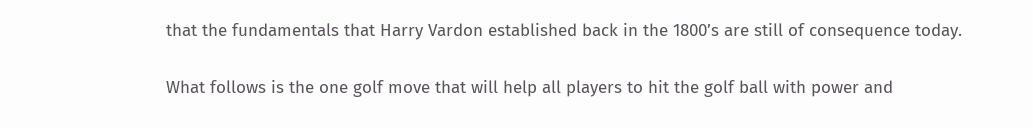that the fundamentals that Harry Vardon established back in the 1800’s are still of consequence today.

What follows is the one golf move that will help all players to hit the golf ball with power and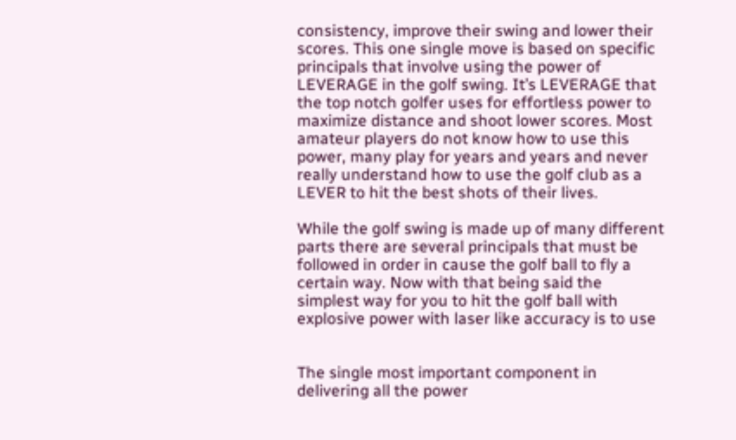consistency, improve their swing and lower their scores. This one single move is based on specific principals that involve using the power of LEVERAGE in the golf swing. It’s LEVERAGE that the top notch golfer uses for effortless power to maximize distance and shoot lower scores. Most amateur players do not know how to use this power, many play for years and years and never really understand how to use the golf club as a LEVER to hit the best shots of their lives.

While the golf swing is made up of many different parts there are several principals that must be followed in order in cause the golf ball to fly a certain way. Now with that being said the simplest way for you to hit the golf ball with explosive power with laser like accuracy is to use


The single most important component in delivering all the power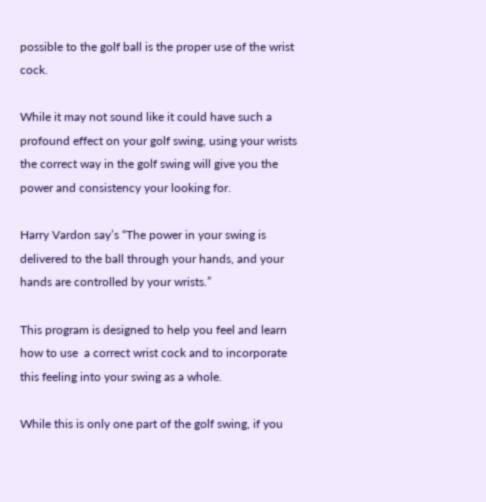possible to the golf ball is the proper use of the wrist cock.

While it may not sound like it could have such a profound effect on your golf swing, using your wrists the correct way in the golf swing will give you the power and consistency your looking for.

Harry Vardon say’s “The power in your swing is delivered to the ball through your hands, and your hands are controlled by your wrists.”

This program is designed to help you feel and learn how to use  a correct wrist cock and to incorporate this feeling into your swing as a whole.

While this is only one part of the golf swing, if you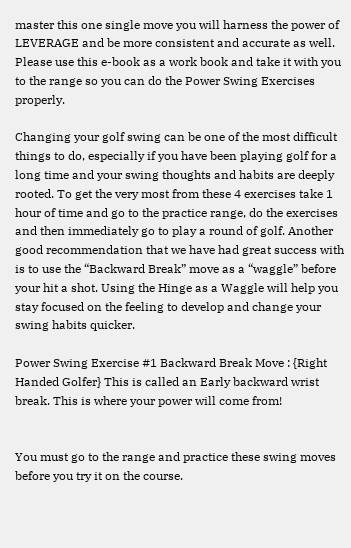master this one single move you will harness the power of LEVERAGE and be more consistent and accurate as well. Please use this e-book as a work book and take it with you to the range so you can do the Power Swing Exercises properly.

Changing your golf swing can be one of the most difficult things to do, especially if you have been playing golf for a long time and your swing thoughts and habits are deeply rooted. To get the very most from these 4 exercises take 1 hour of time and go to the practice range, do the exercises and then immediately go to play a round of golf. Another good recommendation that we have had great success with is to use the “Backward Break” move as a “waggle” before your hit a shot. Using the Hinge as a Waggle will help you stay focused on the feeling to develop and change your swing habits quicker.

Power Swing Exercise #1 Backward Break Move : {Right Handed Golfer} This is called an Early backward wrist break. This is where your power will come from!


You must go to the range and practice these swing moves before you try it on the course.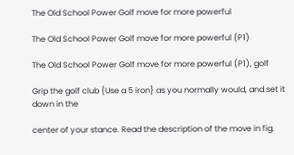The Old School Power Golf move for more powerful

The Old School Power Golf move for more powerful (P1)

The Old School Power Golf move for more powerful (P1), golf

Grip the golf club {Use a 5 iron} as you normally would, and set it down in the

center of your stance. Read the description of the move in fig.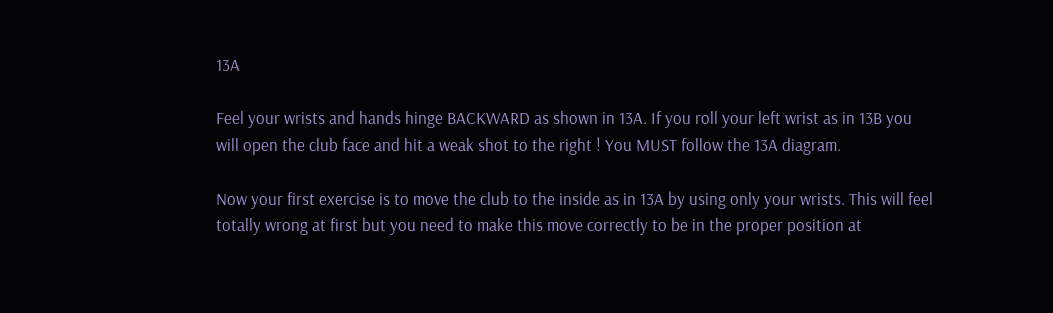13A

Feel your wrists and hands hinge BACKWARD as shown in 13A. If you roll your left wrist as in 13B you will open the club face and hit a weak shot to the right ! You MUST follow the 13A diagram.

Now your first exercise is to move the club to the inside as in 13A by using only your wrists. This will feel totally wrong at first but you need to make this move correctly to be in the proper position at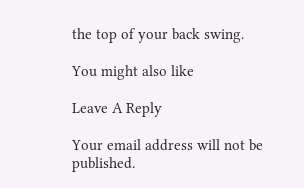the top of your back swing.

You might also like

Leave A Reply

Your email address will not be published.